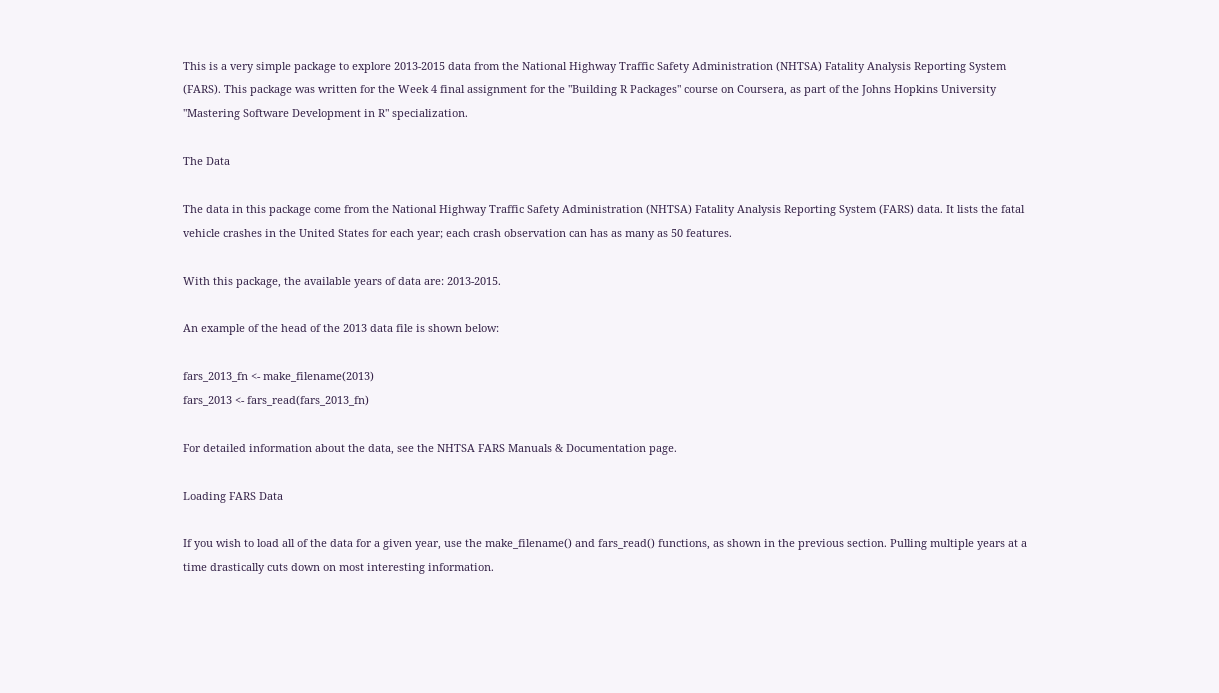This is a very simple package to explore 2013-2015 data from the National Highway Traffic Safety Administration (NHTSA) Fatality Analysis Reporting System (FARS). This package was written for the Week 4 final assignment for the "Building R Packages" course on Coursera, as part of the Johns Hopkins University "Mastering Software Development in R" specialization.

The Data

The data in this package come from the National Highway Traffic Safety Administration (NHTSA) Fatality Analysis Reporting System (FARS) data. It lists the fatal vehicle crashes in the United States for each year; each crash observation can has as many as 50 features.

With this package, the available years of data are: 2013-2015.

An example of the head of the 2013 data file is shown below:

fars_2013_fn <- make_filename(2013)
fars_2013 <- fars_read(fars_2013_fn)

For detailed information about the data, see the NHTSA FARS Manuals & Documentation page.

Loading FARS Data

If you wish to load all of the data for a given year, use the make_filename() and fars_read() functions, as shown in the previous section. Pulling multiple years at a time drastically cuts down on most interesting information.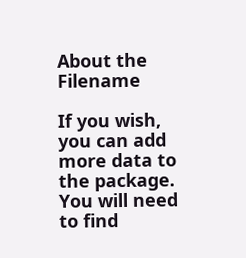About the Filename

If you wish, you can add more data to the package. You will need to find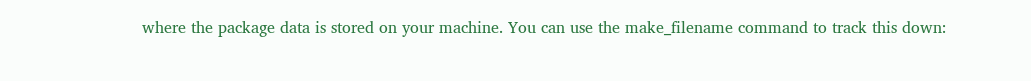where the package data is stored on your machine. You can use the make_filename command to track this down: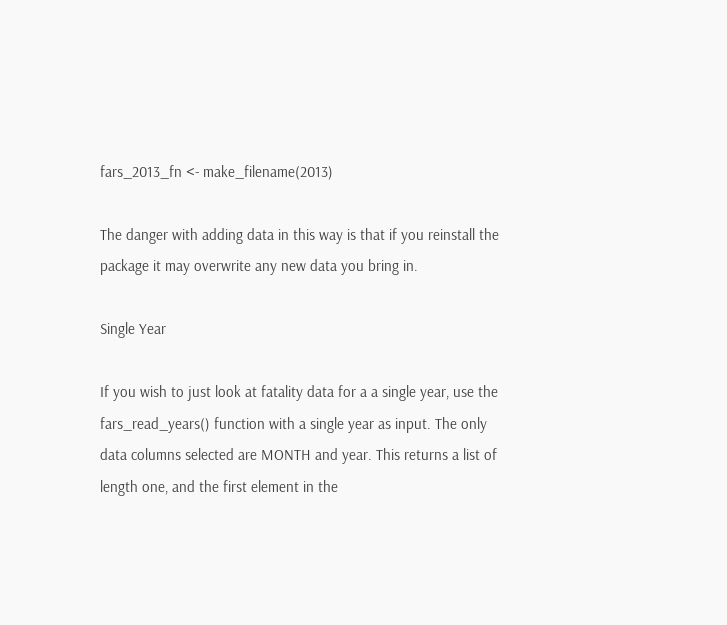fars_2013_fn <- make_filename(2013)

The danger with adding data in this way is that if you reinstall the package it may overwrite any new data you bring in.

Single Year

If you wish to just look at fatality data for a a single year, use the fars_read_years() function with a single year as input. The only data columns selected are MONTH and year. This returns a list of length one, and the first element in the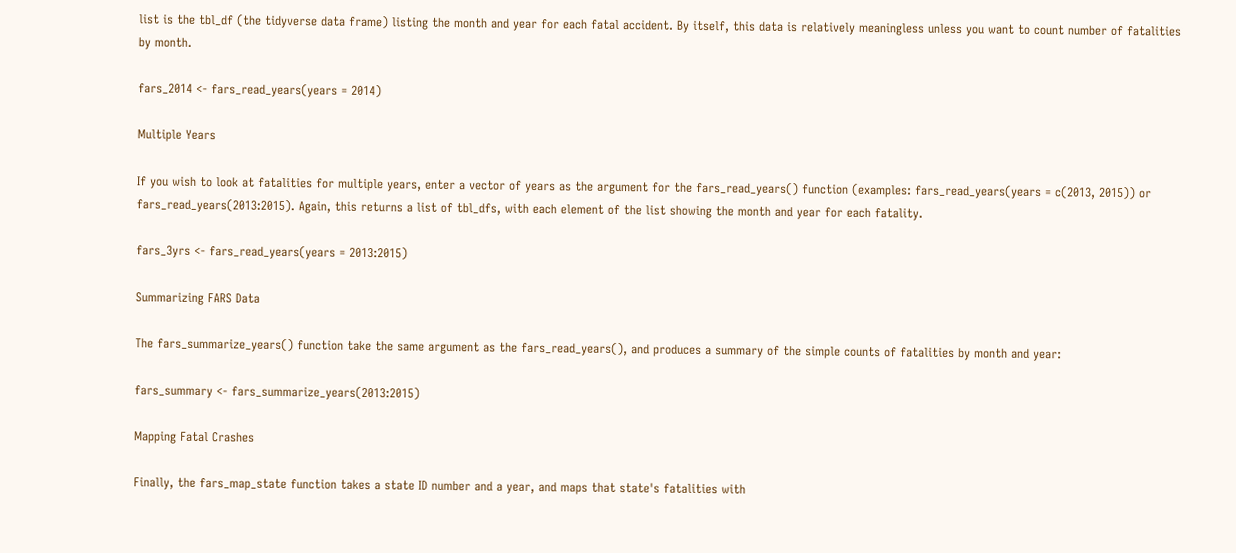list is the tbl_df (the tidyverse data frame) listing the month and year for each fatal accident. By itself, this data is relatively meaningless unless you want to count number of fatalities by month.

fars_2014 <- fars_read_years(years = 2014)

Multiple Years

If you wish to look at fatalities for multiple years, enter a vector of years as the argument for the fars_read_years() function (examples: fars_read_years(years = c(2013, 2015)) or fars_read_years(2013:2015). Again, this returns a list of tbl_dfs, with each element of the list showing the month and year for each fatality.

fars_3yrs <- fars_read_years(years = 2013:2015)

Summarizing FARS Data

The fars_summarize_years() function take the same argument as the fars_read_years(), and produces a summary of the simple counts of fatalities by month and year:

fars_summary <- fars_summarize_years(2013:2015)

Mapping Fatal Crashes

Finally, the fars_map_state function takes a state ID number and a year, and maps that state's fatalities with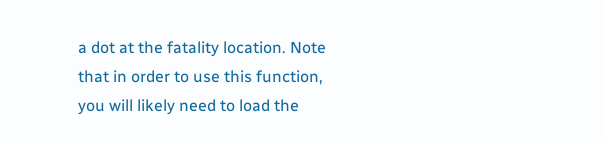a dot at the fatality location. Note that in order to use this function, you will likely need to load the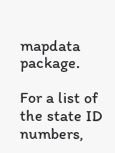mapdata package.

For a list of the state ID numbers,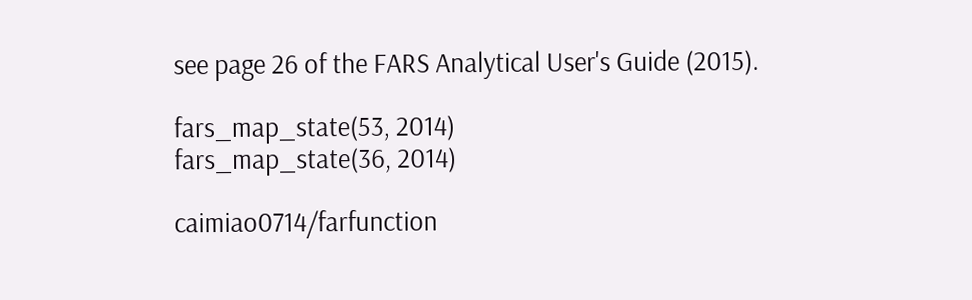see page 26 of the FARS Analytical User's Guide (2015).

fars_map_state(53, 2014)
fars_map_state(36, 2014)

caimiao0714/farfunction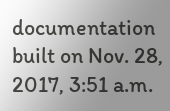documentation built on Nov. 28, 2017, 3:51 a.m.